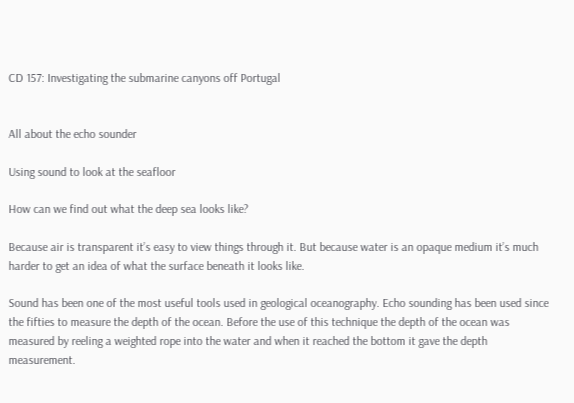CD 157: Investigating the submarine canyons off Portugal


All about the echo sounder

Using sound to look at the seafloor

How can we find out what the deep sea looks like?

Because air is transparent it’s easy to view things through it. But because water is an opaque medium it’s much harder to get an idea of what the surface beneath it looks like.

Sound has been one of the most useful tools used in geological oceanography. Echo sounding has been used since the fifties to measure the depth of the ocean. Before the use of this technique the depth of the ocean was measured by reeling a weighted rope into the water and when it reached the bottom it gave the depth measurement.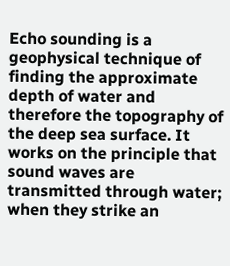Echo sounding is a geophysical technique of finding the approximate depth of water and therefore the topography of the deep sea surface. It works on the principle that sound waves are transmitted through water; when they strike an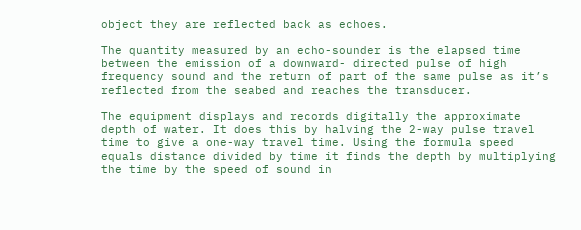object they are reflected back as echoes.

The quantity measured by an echo-sounder is the elapsed time between the emission of a downward- directed pulse of high frequency sound and the return of part of the same pulse as it’s reflected from the seabed and reaches the transducer.

The equipment displays and records digitally the approximate depth of water. It does this by halving the 2-way pulse travel time to give a one-way travel time. Using the formula speed equals distance divided by time it finds the depth by multiplying the time by the speed of sound in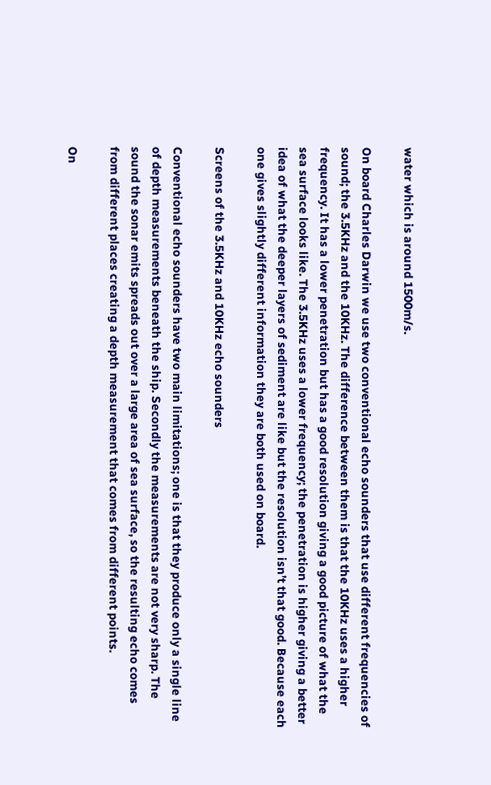water which is around 1500m/s.

On board Charles Darwin we use two conventional echo sounders that use different frequencies of sound; the 3.5KHz and the 10KHz. The difference between them is that the 10KHz uses a higher frequency. It has a lower penetration but has a good resolution giving a good picture of what the sea surface looks like. The 3.5KHz uses a lower frequency; the penetration is higher giving a better idea of what the deeper layers of sediment are like but the resolution isn’t that good. Because each one gives slightly different information they are both used on board.

Screens of the 3.5KHz and 10KHz echo sounders

Conventional echo sounders have two main limitations; one is that they produce only a single line of depth measurements beneath the ship. Secondly the measurements are not very sharp. The sound the sonar emits spreads out over a large area of sea surface, so the resulting echo comes from different places creating a depth measurement that comes from different points.

On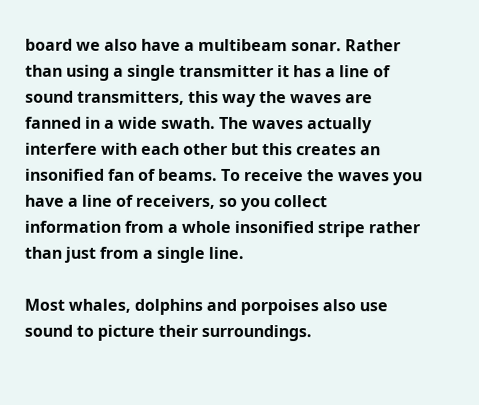board we also have a multibeam sonar. Rather than using a single transmitter it has a line of sound transmitters, this way the waves are fanned in a wide swath. The waves actually interfere with each other but this creates an insonified fan of beams. To receive the waves you have a line of receivers, so you collect information from a whole insonified stripe rather than just from a single line.

Most whales, dolphins and porpoises also use sound to picture their surroundings.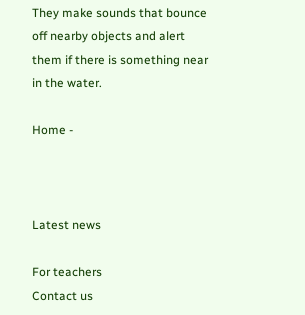They make sounds that bounce off nearby objects and alert them if there is something near in the water.

Home -



Latest news

For teachers
Contact us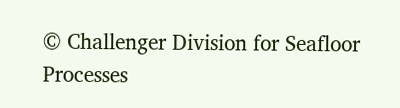© Challenger Division for Seafloor Processes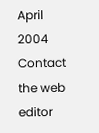April 2004
Contact the web editor